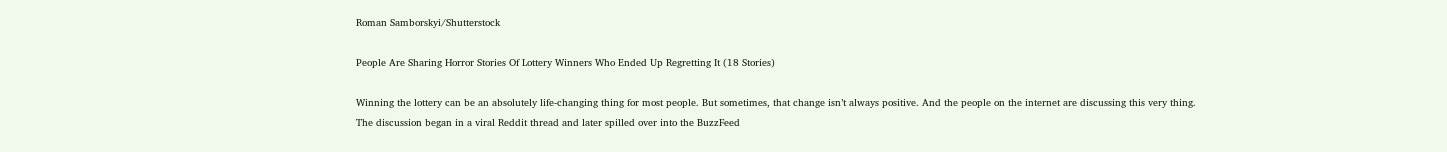Roman Samborskyi/Shutterstock

People Are Sharing Horror Stories Of Lottery Winners Who Ended Up Regretting It (18 Stories)

Winning the lottery can be an absolutely life-changing thing for most people. But sometimes, that change isn’t always positive. And the people on the internet are discussing this very thing. The discussion began in a viral Reddit thread and later spilled over into the BuzzFeed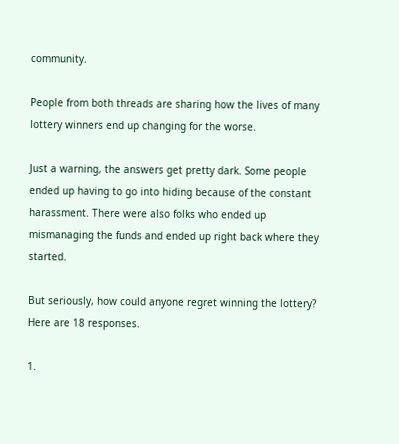community.

People from both threads are sharing how the lives of many lottery winners end up changing for the worse.

Just a warning, the answers get pretty dark. Some people ended up having to go into hiding because of the constant harassment. There were also folks who ended up mismanaging the funds and ended up right back where they started.

But seriously, how could anyone regret winning the lottery? Here are 18 responses.

1.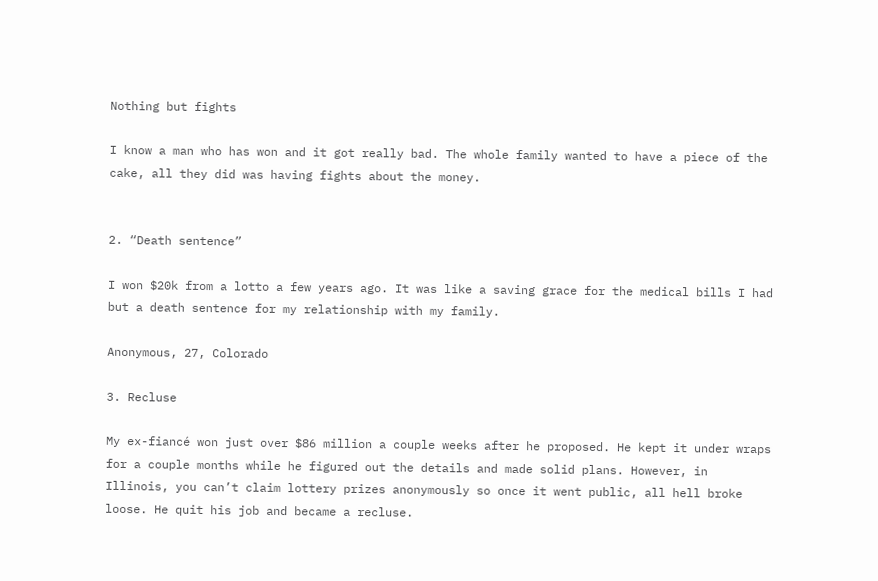Nothing but fights

I know a man who has won and it got really bad. The whole family wanted to have a piece of the cake, all they did was having fights about the money.


2. “Death sentence”

I won $20k from a lotto a few years ago. It was like a saving grace for the medical bills I had but a death sentence for my relationship with my family.

Anonymous, 27, Colorado

3. Recluse

My ex-fiancé won just over $86 million a couple weeks after he proposed. He kept it under wraps for a couple months while he figured out the details and made solid plans. However, in Illinois, you can’t claim lottery prizes anonymously so once it went public, all hell broke loose. He quit his job and became a recluse.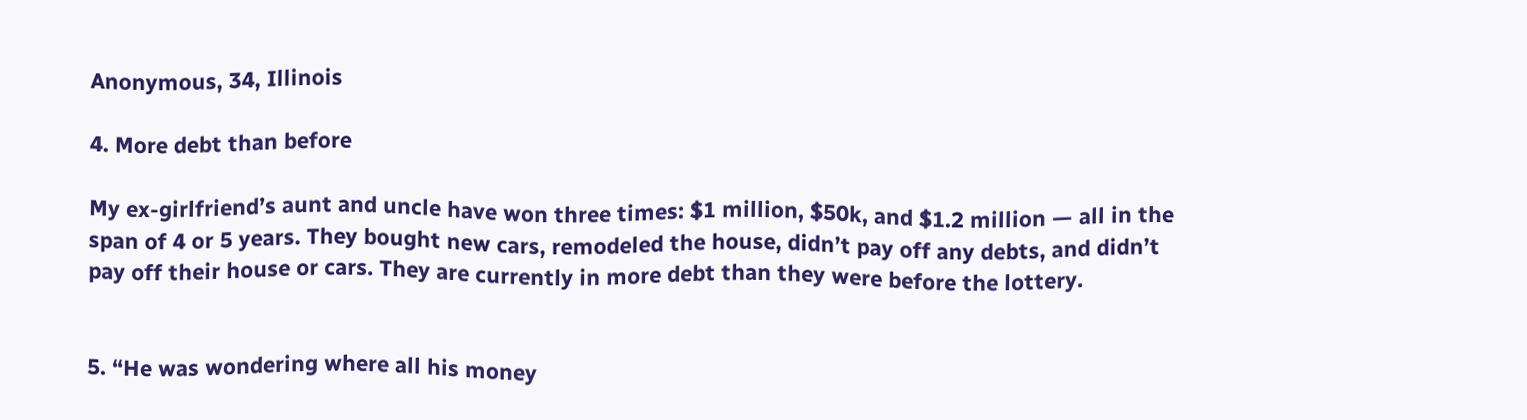Anonymous, 34, Illinois

4. More debt than before

My ex-girlfriend’s aunt and uncle have won three times: $1 million, $50k, and $1.2 million — all in the span of 4 or 5 years. They bought new cars, remodeled the house, didn’t pay off any debts, and didn’t pay off their house or cars. They are currently in more debt than they were before the lottery.


5. “He was wondering where all his money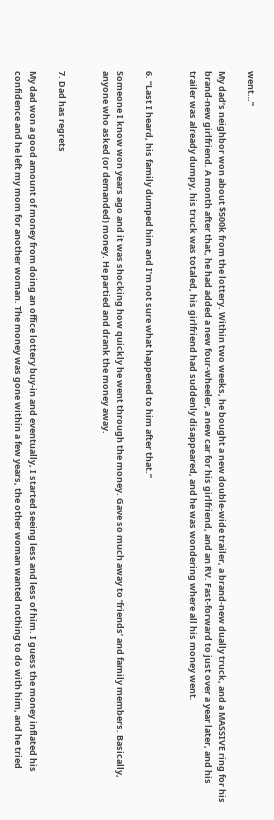went…”

My dad’s neighbor won about $500k from the lottery. Within two weeks, he bought a new double-wide trailer, a brand-new dually truck, and a MASSIVE ring for his brand-new girlfriend. A month after that, he had added a new four-wheeler, a new car for his girlfriend, and an RV. Fast-forward to just over a year later, and his trailer was already dumpy, his truck was totaled, his girlfriend had suddenly disappeared, and he was wondering where all his money went.


6. “Last I heard, his family dumped him and I’m not sure what happened to him after that.”

Someone I know won years ago and it was shocking how quickly he went through the money. Gave so much away to ‘friends’ and family members. Basically, anyone who asked (or demanded) money. He partied and drank the money away.


7. Dad has regrets

My dad won a good amount of money from doing an office lottery buy-in and eventually, I started seeing less and less of him. I guess the money inflated his confidence and he left my mom for another woman. The money was gone within a few years, the other woman wanted nothing to do with him, and he tried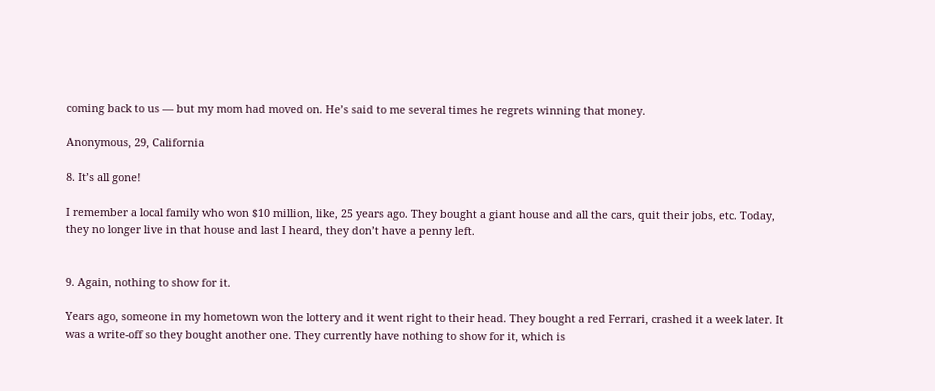coming back to us — but my mom had moved on. He’s said to me several times he regrets winning that money.

Anonymous, 29, California

8. It’s all gone!

I remember a local family who won $10 million, like, 25 years ago. They bought a giant house and all the cars, quit their jobs, etc. Today, they no longer live in that house and last I heard, they don’t have a penny left.


9. Again, nothing to show for it.

Years ago, someone in my hometown won the lottery and it went right to their head. They bought a red Ferrari, crashed it a week later. It was a write-off so they bought another one. They currently have nothing to show for it, which is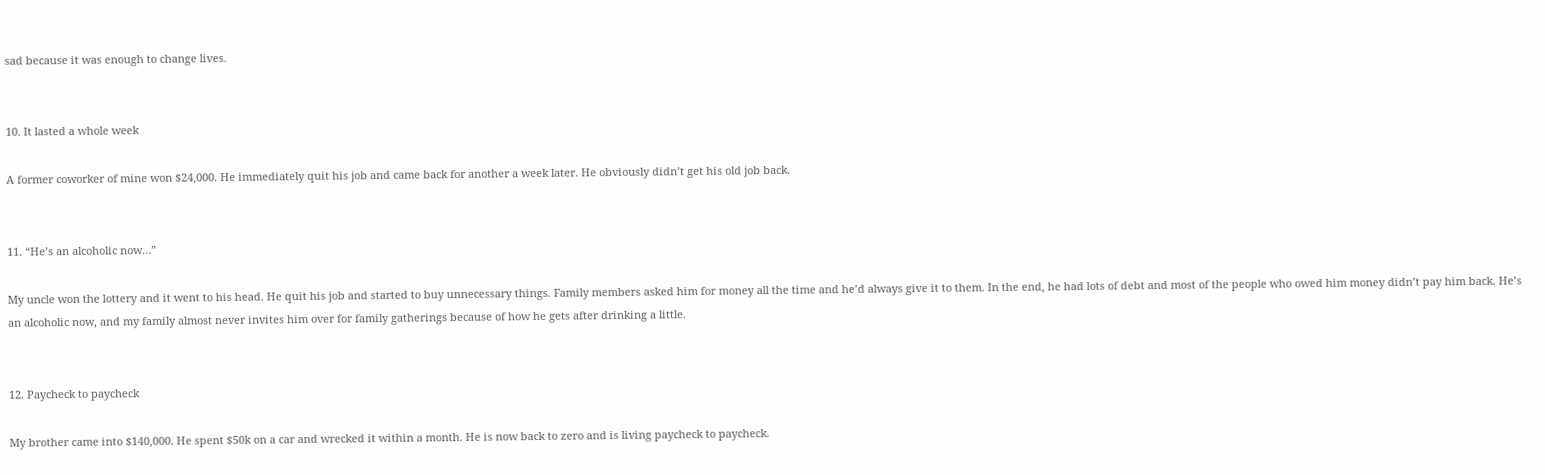sad because it was enough to change lives.


10. It lasted a whole week

A former coworker of mine won $24,000. He immediately quit his job and came back for another a week later. He obviously didn’t get his old job back.


11. “He’s an alcoholic now…”

My uncle won the lottery and it went to his head. He quit his job and started to buy unnecessary things. Family members asked him for money all the time and he’d always give it to them. In the end, he had lots of debt and most of the people who owed him money didn’t pay him back. He’s an alcoholic now, and my family almost never invites him over for family gatherings because of how he gets after drinking a little.


12. Paycheck to paycheck

My brother came into $140,000. He spent $50k on a car and wrecked it within a month. He is now back to zero and is living paycheck to paycheck.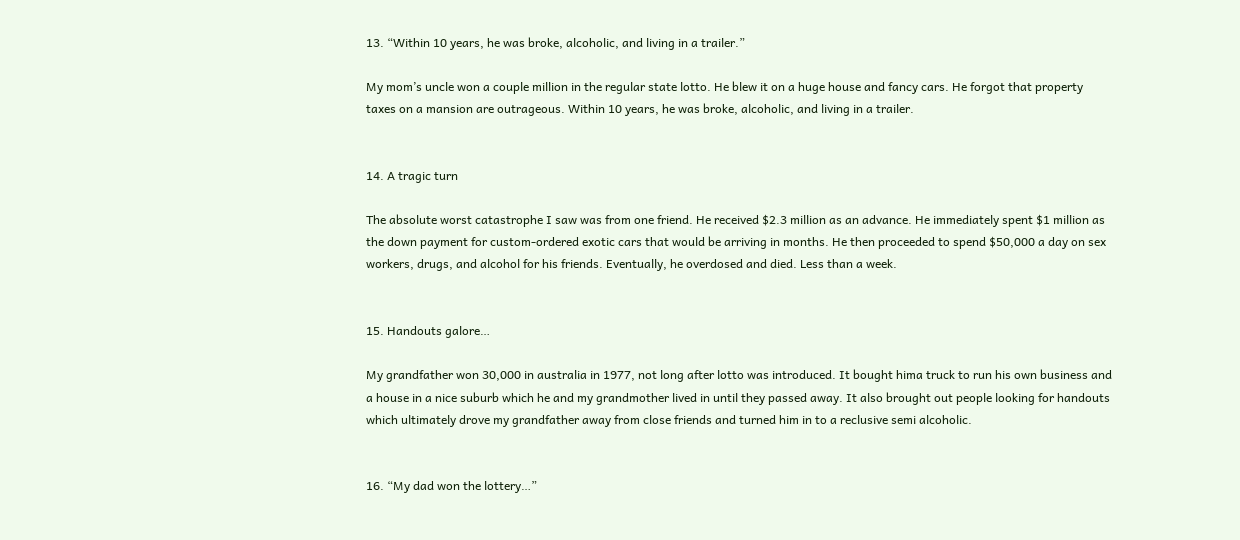13. “Within 10 years, he was broke, alcoholic, and living in a trailer.”

My mom’s uncle won a couple million in the regular state lotto. He blew it on a huge house and fancy cars. He forgot that property taxes on a mansion are outrageous. Within 10 years, he was broke, alcoholic, and living in a trailer.


14. A tragic turn

The absolute worst catastrophe I saw was from one friend. He received $2.3 million as an advance. He immediately spent $1 million as the down payment for custom-ordered exotic cars that would be arriving in months. He then proceeded to spend $50,000 a day on sex workers, drugs, and alcohol for his friends. Eventually, he overdosed and died. Less than a week.


15. Handouts galore…

My grandfather won 30,000 in australia in 1977, not long after lotto was introduced. It bought hima truck to run his own business and a house in a nice suburb which he and my grandmother lived in until they passed away. It also brought out people looking for handouts which ultimately drove my grandfather away from close friends and turned him in to a reclusive semi alcoholic.


16. “My dad won the lottery…”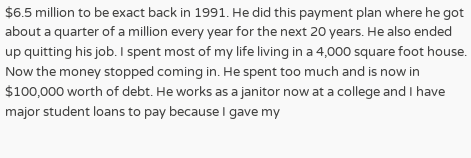$6.5 million to be exact back in 1991. He did this payment plan where he got about a quarter of a million every year for the next 20 years. He also ended up quitting his job. I spent most of my life living in a 4,000 square foot house. Now the money stopped coming in. He spent too much and is now in $100,000 worth of debt. He works as a janitor now at a college and I have major student loans to pay because I gave my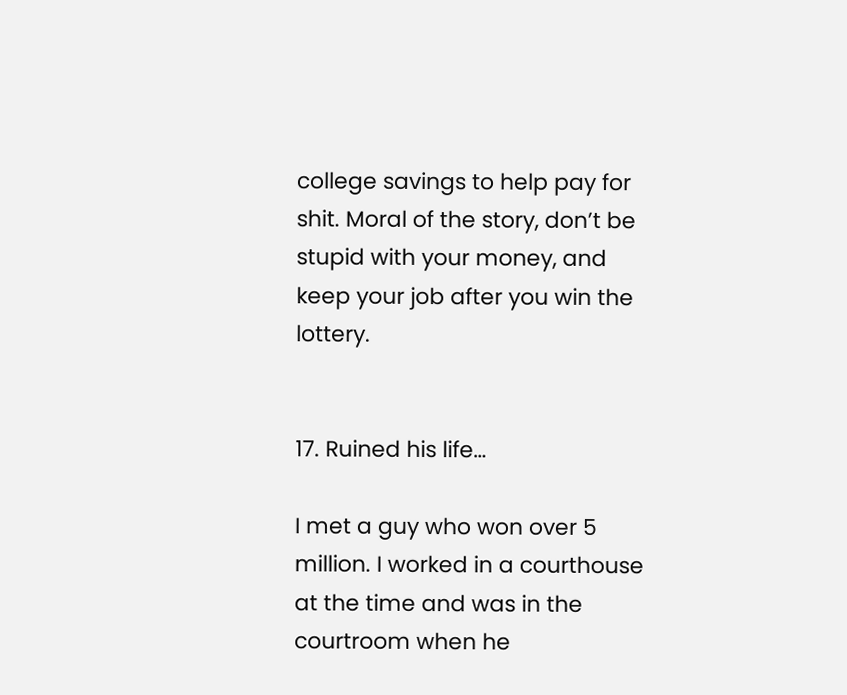college savings to help pay for shit. Moral of the story, don’t be stupid with your money, and keep your job after you win the lottery.


17. Ruined his life…

I met a guy who won over 5 million. I worked in a courthouse at the time and was in the courtroom when he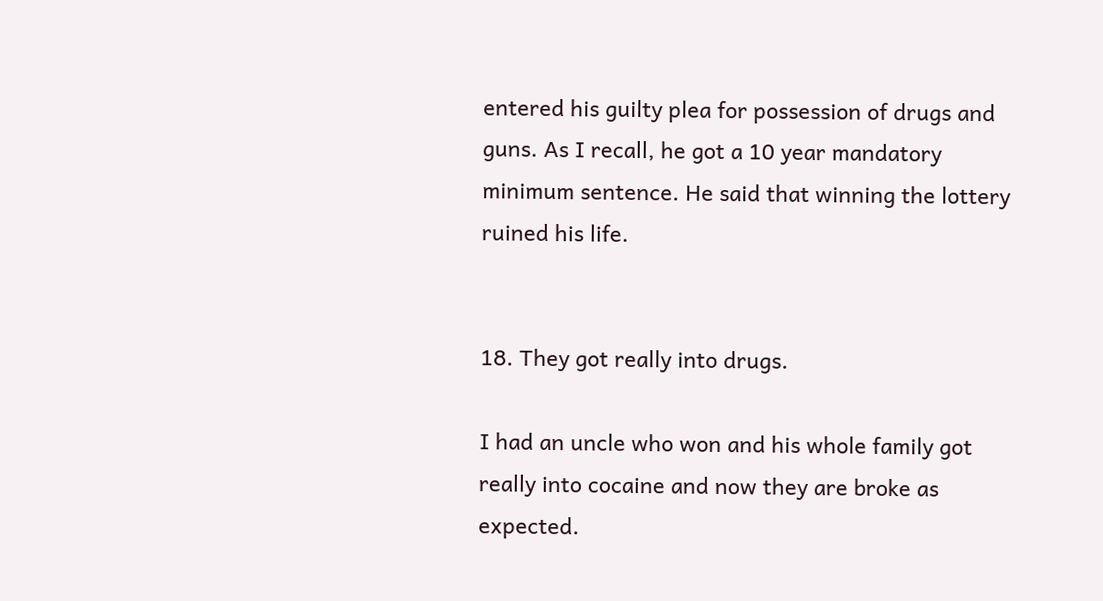entered his guilty plea for possession of drugs and guns. As I recall, he got a 10 year mandatory minimum sentence. He said that winning the lottery ruined his life.


18. They got really into drugs.

I had an uncle who won and his whole family got really into cocaine and now they are broke as expected.